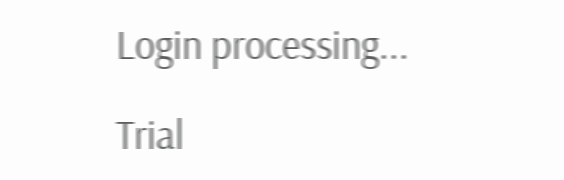Login processing...

Trial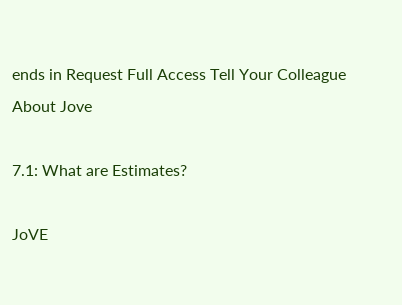ends in Request Full Access Tell Your Colleague About Jove

7.1: What are Estimates?

JoVE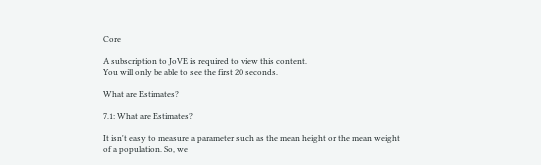Core

A subscription to JoVE is required to view this content.
You will only be able to see the first 20 seconds.

What are Estimates?

7.1: What are Estimates?

It isn't easy to measure a parameter such as the mean height or the mean weight of a population. So, we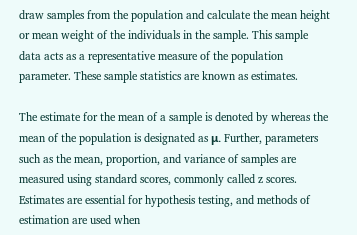draw samples from the population and calculate the mean height or mean weight of the individuals in the sample. This sample data acts as a representative measure of the population parameter. These sample statistics are known as estimates.

The estimate for the mean of a sample is denoted by whereas the mean of the population is designated as μ. Further, parameters such as the mean, proportion, and variance of samples are measured using standard scores, commonly called z scores. Estimates are essential for hypothesis testing, and methods of estimation are used when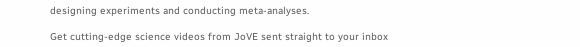designing experiments and conducting meta-analyses.

Get cutting-edge science videos from JoVE sent straight to your inbox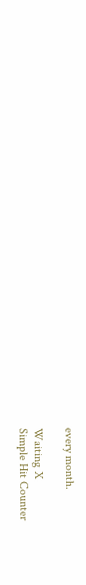every month.

Waiting X
Simple Hit Counter